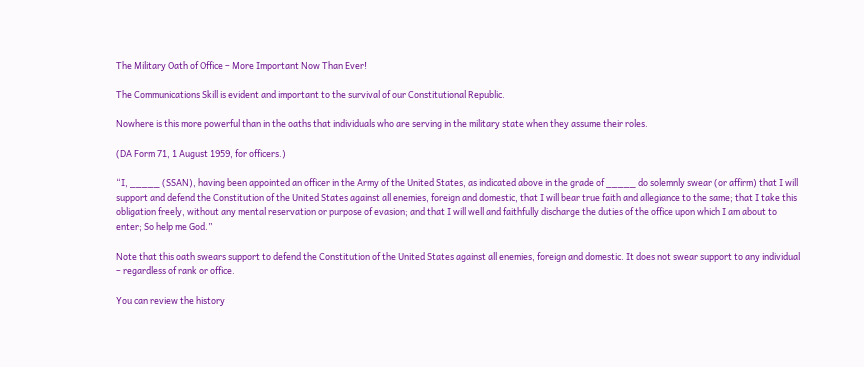The Military Oath of Office – More Important Now Than Ever!

The Communications Skill is evident and important to the survival of our Constitutional Republic.

Nowhere is this more powerful than in the oaths that individuals who are serving in the military state when they assume their roles.

(DA Form 71, 1 August 1959, for officers.)

“I, _____ (SSAN), having been appointed an officer in the Army of the United States, as indicated above in the grade of _____ do solemnly swear (or affirm) that I will support and defend the Constitution of the United States against all enemies, foreign and domestic, that I will bear true faith and allegiance to the same; that I take this obligation freely, without any mental reservation or purpose of evasion; and that I will well and faithfully discharge the duties of the office upon which I am about to enter; So help me God.”

Note that this oath swears support to defend the Constitution of the United States against all enemies, foreign and domestic. It does not swear support to any individual – regardless of rank or office.

You can review the history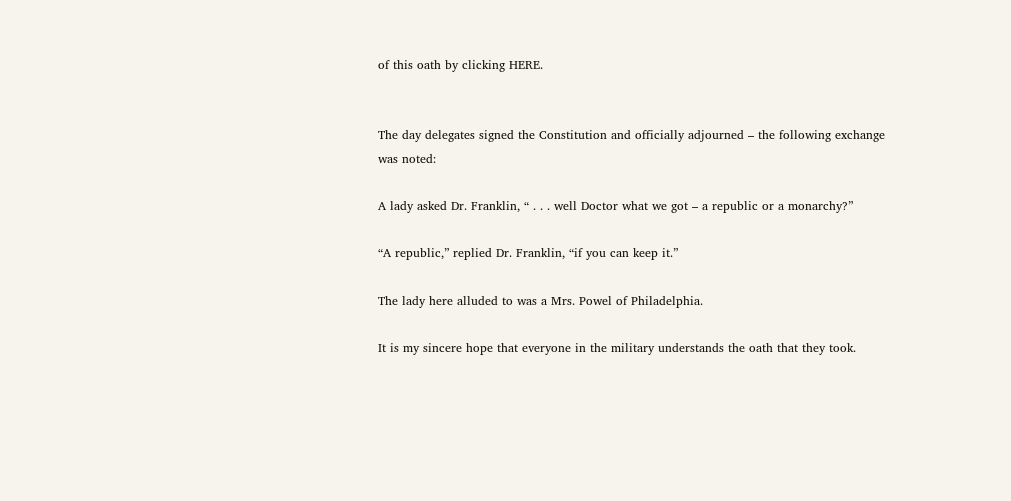of this oath by clicking HERE.


The day delegates signed the Constitution and officially adjourned – the following exchange was noted:

A lady asked Dr. Franklin, “ . . . well Doctor what we got – a republic or a monarchy?”

“A republic,” replied Dr. Franklin, “if you can keep it.”

The lady here alluded to was a Mrs. Powel of Philadelphia.

It is my sincere hope that everyone in the military understands the oath that they took.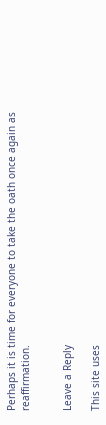Perhaps it is time for everyone to take the oath once again as reaffirmation.


Leave a Reply

This site uses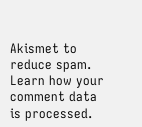Akismet to reduce spam. Learn how your comment data is processed.